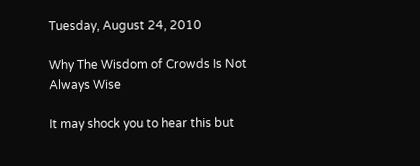Tuesday, August 24, 2010

Why The Wisdom of Crowds Is Not Always Wise

It may shock you to hear this but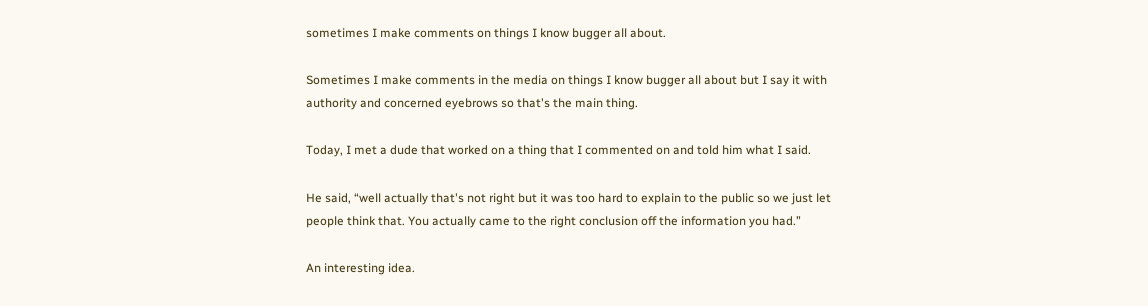sometimes I make comments on things I know bugger all about.

Sometimes I make comments in the media on things I know bugger all about but I say it with authority and concerned eyebrows so that's the main thing.

Today, I met a dude that worked on a thing that I commented on and told him what I said.

He said, “well actually that's not right but it was too hard to explain to the public so we just let people think that. You actually came to the right conclusion off the information you had.”

An interesting idea.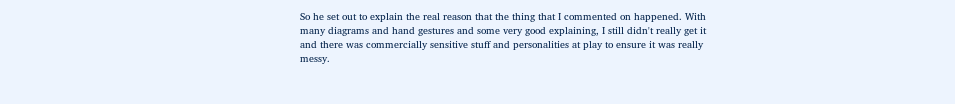So he set out to explain the real reason that the thing that I commented on happened. With many diagrams and hand gestures and some very good explaining, I still didn't really get it and there was commercially sensitive stuff and personalities at play to ensure it was really messy.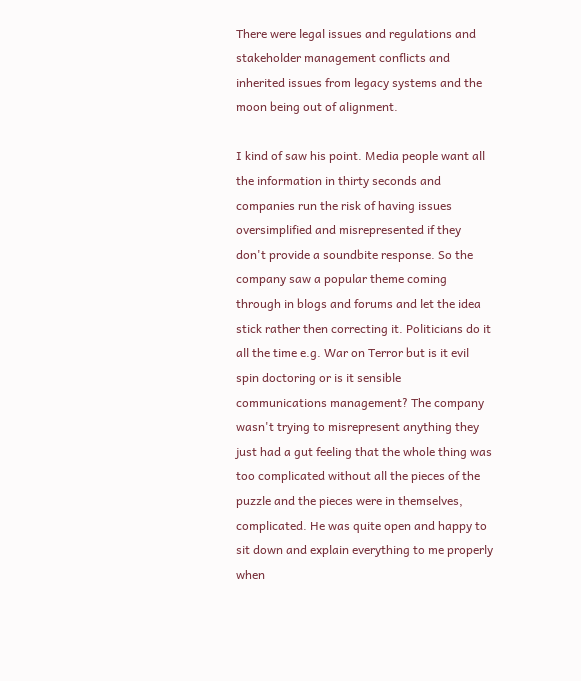There were legal issues and regulations and stakeholder management conflicts and inherited issues from legacy systems and the moon being out of alignment.

I kind of saw his point. Media people want all the information in thirty seconds and companies run the risk of having issues oversimplified and misrepresented if they don't provide a soundbite response. So the company saw a popular theme coming through in blogs and forums and let the idea stick rather then correcting it. Politicians do it all the time e.g. War on Terror but is it evil spin doctoring or is it sensible communications management? The company wasn't trying to misrepresent anything they just had a gut feeling that the whole thing was too complicated without all the pieces of the puzzle and the pieces were in themselves, complicated. He was quite open and happy to sit down and explain everything to me properly when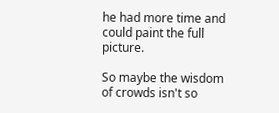he had more time and could paint the full picture.

So maybe the wisdom of crowds isn't so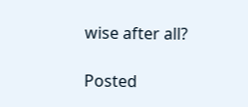wise after all?

Posted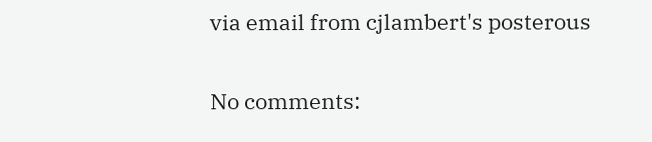via email from cjlambert's posterous

No comments: